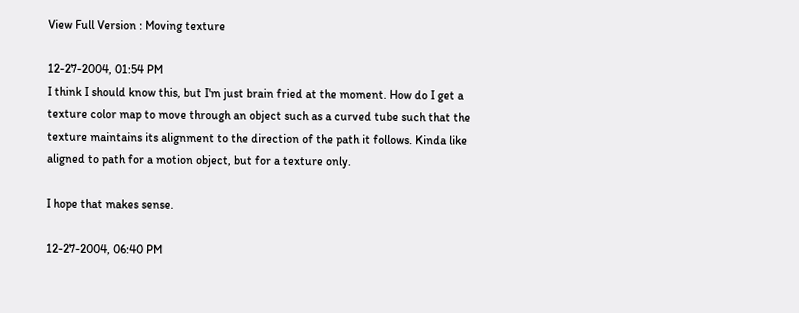View Full Version : Moving texture

12-27-2004, 01:54 PM
I think I should know this, but I'm just brain fried at the moment. How do I get a texture color map to move through an object such as a curved tube such that the texture maintains its alignment to the direction of the path it follows. Kinda like aligned to path for a motion object, but for a texture only.

I hope that makes sense.

12-27-2004, 06:40 PM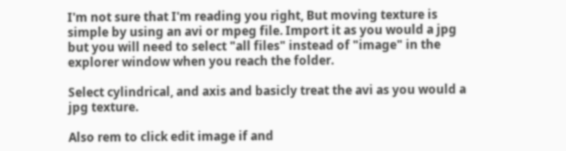I'm not sure that I'm reading you right, But moving texture is simple by using an avi or mpeg file. Import it as you would a jpg but you will need to select "all files" instead of "image" in the explorer window when you reach the folder.

Select cylindrical, and axis and basicly treat the avi as you would a jpg texture.

Also rem to click edit image if and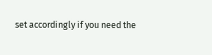set accordingly if you need the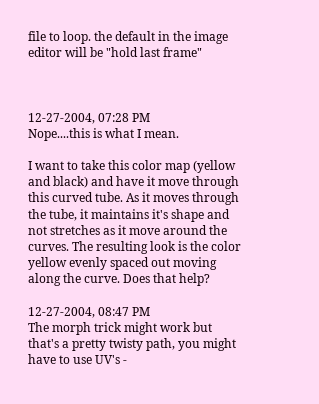file to loop. the default in the image editor will be "hold last frame"



12-27-2004, 07:28 PM
Nope....this is what I mean.

I want to take this color map (yellow and black) and have it move through this curved tube. As it moves through the tube, it maintains it's shape and not stretches as it move around the curves. The resulting look is the color yellow evenly spaced out moving along the curve. Does that help?

12-27-2004, 08:47 PM
The morph trick might work but that's a pretty twisty path, you might have to use UV's -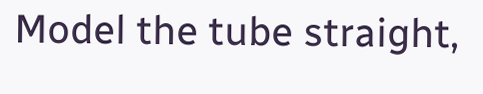Model the tube straight,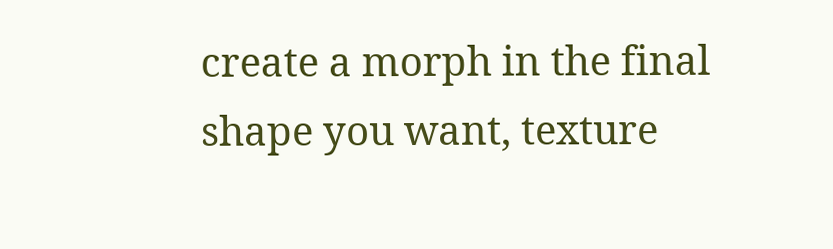create a morph in the final shape you want, texture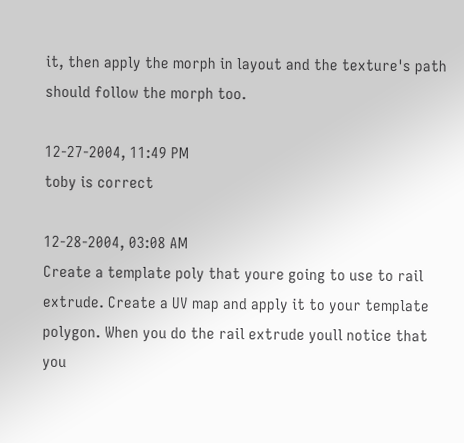it, then apply the morph in layout and the texture's path should follow the morph too.

12-27-2004, 11:49 PM
toby is correct

12-28-2004, 03:08 AM
Create a template poly that youre going to use to rail extrude. Create a UV map and apply it to your template polygon. When you do the rail extrude youll notice that you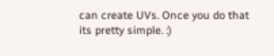can create UVs. Once you do that its pretty simple. :)